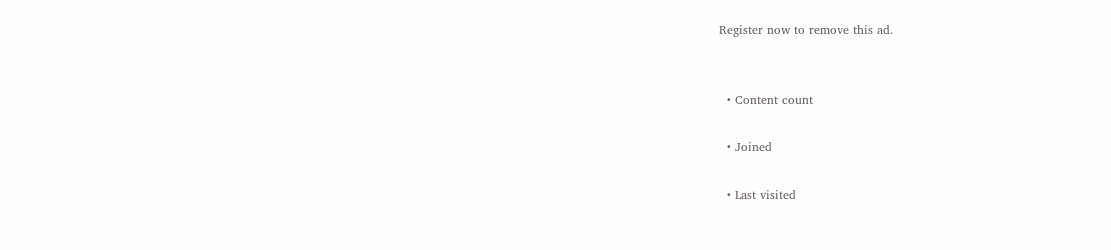Register now to remove this ad.


  • Content count

  • Joined

  • Last visited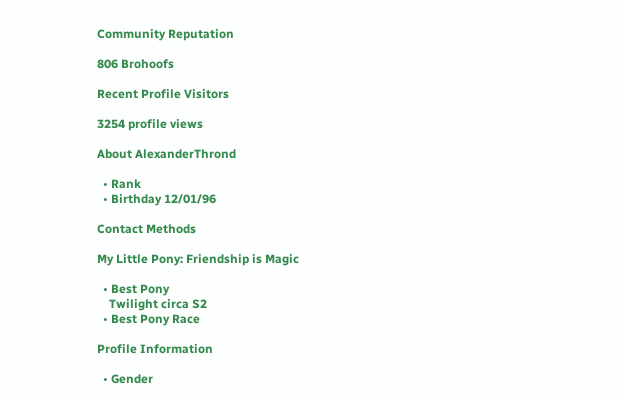Community Reputation

806 Brohoofs

Recent Profile Visitors

3254 profile views

About AlexanderThrond

  • Rank
  • Birthday 12/01/96

Contact Methods

My Little Pony: Friendship is Magic

  • Best Pony
    Twilight circa S2
  • Best Pony Race

Profile Information

  • Gender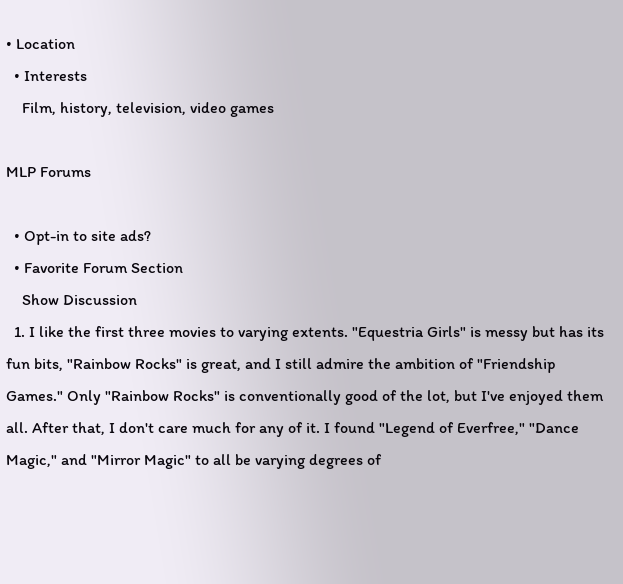• Location
  • Interests
    Film, history, television, video games

MLP Forums

  • Opt-in to site ads?
  • Favorite Forum Section
    Show Discussion
  1. I like the first three movies to varying extents. "Equestria Girls" is messy but has its fun bits, "Rainbow Rocks" is great, and I still admire the ambition of "Friendship Games." Only "Rainbow Rocks" is conventionally good of the lot, but I've enjoyed them all. After that, I don't care much for any of it. I found "Legend of Everfree," "Dance Magic," and "Mirror Magic" to all be varying degrees of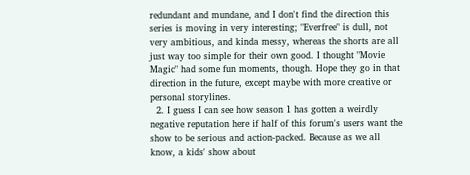redundant and mundane, and I don't find the direction this series is moving in very interesting; "Everfree" is dull, not very ambitious, and kinda messy, whereas the shorts are all just way too simple for their own good. I thought "Movie Magic" had some fun moments, though. Hope they go in that direction in the future, except maybe with more creative or personal storylines.
  2. I guess I can see how season 1 has gotten a weirdly negative reputation here if half of this forum's users want the show to be serious and action-packed. Because as we all know, a kids' show about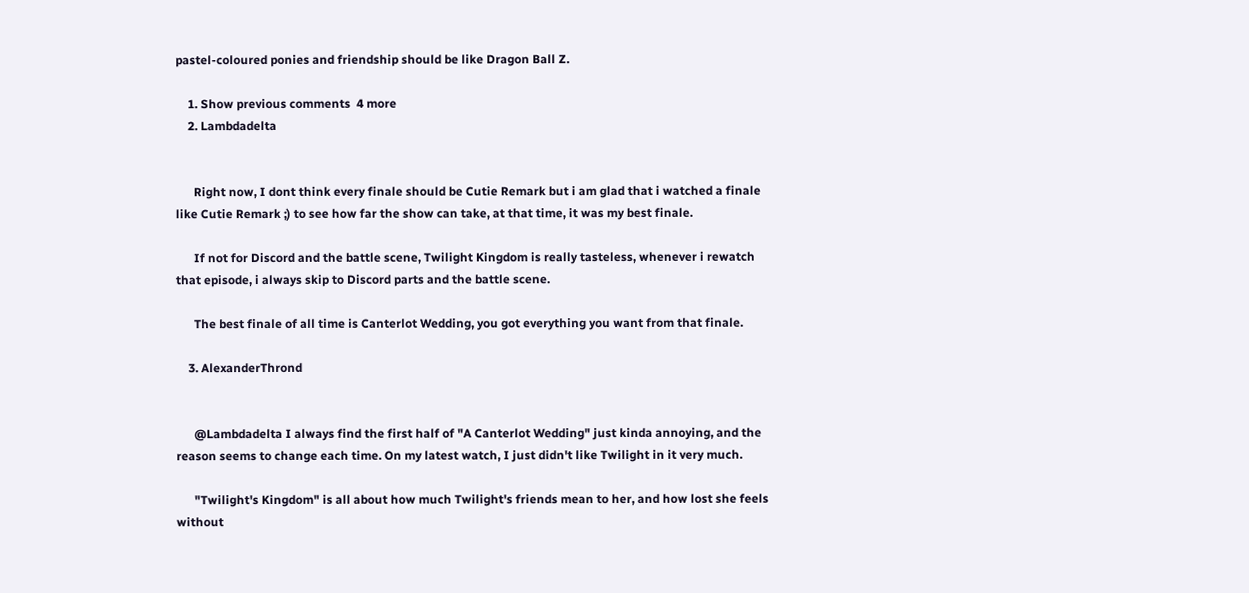pastel-coloured ponies and friendship should be like Dragon Ball Z.

    1. Show previous comments  4 more
    2. Lambdadelta


      Right now, I dont think every finale should be Cutie Remark but i am glad that i watched a finale like Cutie Remark ;) to see how far the show can take, at that time, it was my best finale.

      If not for Discord and the battle scene, Twilight Kingdom is really tasteless, whenever i rewatch that episode, i always skip to Discord parts and the battle scene.

      The best finale of all time is Canterlot Wedding, you got everything you want from that finale.

    3. AlexanderThrond


      @Lambdadelta I always find the first half of "A Canterlot Wedding" just kinda annoying, and the reason seems to change each time. On my latest watch, I just didn't like Twilight in it very much.

      "Twilight's Kingdom" is all about how much Twilight's friends mean to her, and how lost she feels without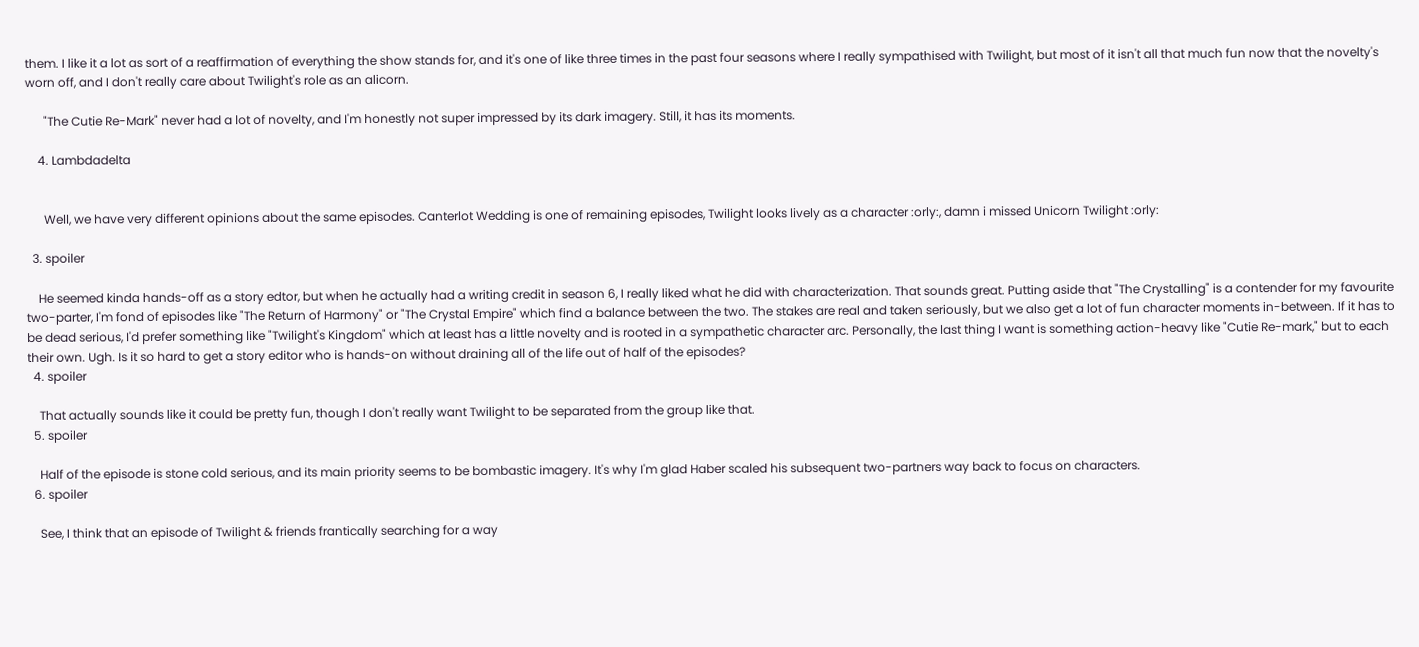them. I like it a lot as sort of a reaffirmation of everything the show stands for, and it's one of like three times in the past four seasons where I really sympathised with Twilight, but most of it isn't all that much fun now that the novelty's worn off, and I don't really care about Twilight's role as an alicorn.

      "The Cutie Re-Mark" never had a lot of novelty, and I'm honestly not super impressed by its dark imagery. Still, it has its moments.

    4. Lambdadelta


      Well, we have very different opinions about the same episodes. Canterlot Wedding is one of remaining episodes, Twilight looks lively as a character :orly:, damn i missed Unicorn Twilight :orly:

  3. spoiler

    He seemed kinda hands-off as a story edtor, but when he actually had a writing credit in season 6, I really liked what he did with characterization. That sounds great. Putting aside that "The Crystalling" is a contender for my favourite two-parter, I'm fond of episodes like "The Return of Harmony" or "The Crystal Empire" which find a balance between the two. The stakes are real and taken seriously, but we also get a lot of fun character moments in-between. If it has to be dead serious, I'd prefer something like "Twilight's Kingdom" which at least has a little novelty and is rooted in a sympathetic character arc. Personally, the last thing I want is something action-heavy like "Cutie Re-mark," but to each their own. Ugh. Is it so hard to get a story editor who is hands-on without draining all of the life out of half of the episodes?
  4. spoiler

    That actually sounds like it could be pretty fun, though I don't really want Twilight to be separated from the group like that.
  5. spoiler

    Half of the episode is stone cold serious, and its main priority seems to be bombastic imagery. It's why I'm glad Haber scaled his subsequent two-partners way back to focus on characters.
  6. spoiler

    See, I think that an episode of Twilight & friends frantically searching for a way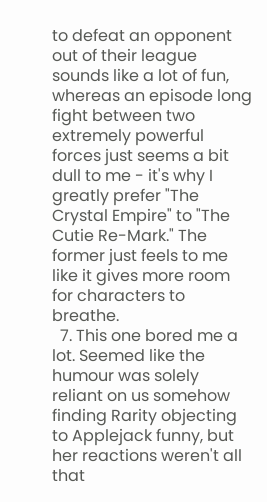to defeat an opponent out of their league sounds like a lot of fun, whereas an episode long fight between two extremely powerful forces just seems a bit dull to me - it's why I greatly prefer "The Crystal Empire" to "The Cutie Re-Mark." The former just feels to me like it gives more room for characters to breathe.
  7. This one bored me a lot. Seemed like the humour was solely reliant on us somehow finding Rarity objecting to Applejack funny, but her reactions weren't all that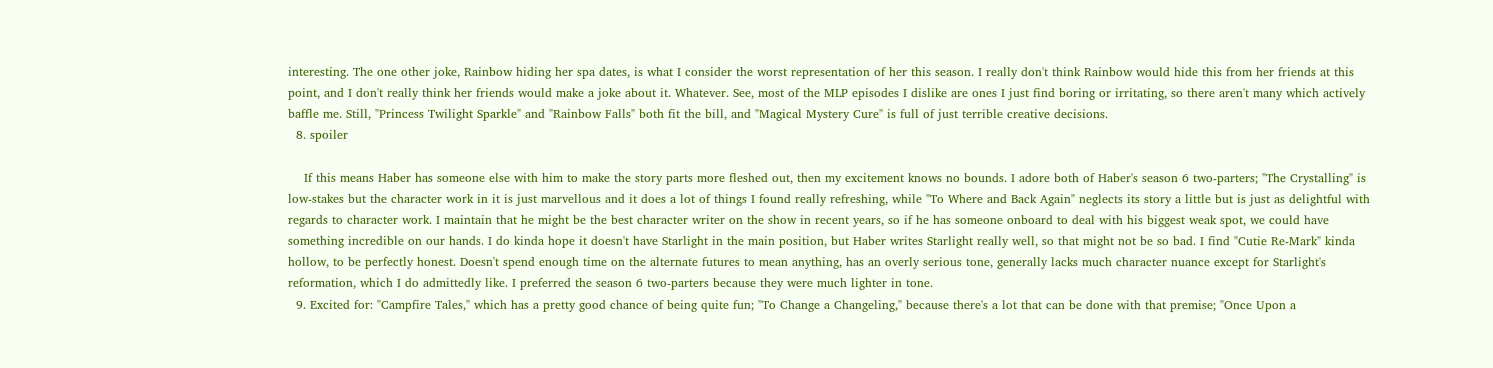interesting. The one other joke, Rainbow hiding her spa dates, is what I consider the worst representation of her this season. I really don't think Rainbow would hide this from her friends at this point, and I don't really think her friends would make a joke about it. Whatever. See, most of the MLP episodes I dislike are ones I just find boring or irritating, so there aren't many which actively baffle me. Still, "Princess Twilight Sparkle" and "Rainbow Falls" both fit the bill, and "Magical Mystery Cure" is full of just terrible creative decisions.
  8. spoiler

    If this means Haber has someone else with him to make the story parts more fleshed out, then my excitement knows no bounds. I adore both of Haber's season 6 two-parters; "The Crystalling" is low-stakes but the character work in it is just marvellous and it does a lot of things I found really refreshing, while "To Where and Back Again" neglects its story a little but is just as delightful with regards to character work. I maintain that he might be the best character writer on the show in recent years, so if he has someone onboard to deal with his biggest weak spot, we could have something incredible on our hands. I do kinda hope it doesn't have Starlight in the main position, but Haber writes Starlight really well, so that might not be so bad. I find "Cutie Re-Mark" kinda hollow, to be perfectly honest. Doesn't spend enough time on the alternate futures to mean anything, has an overly serious tone, generally lacks much character nuance except for Starlight's reformation, which I do admittedly like. I preferred the season 6 two-parters because they were much lighter in tone.
  9. Excited for: "Campfire Tales," which has a pretty good chance of being quite fun; "To Change a Changeling," because there's a lot that can be done with that premise; "Once Upon a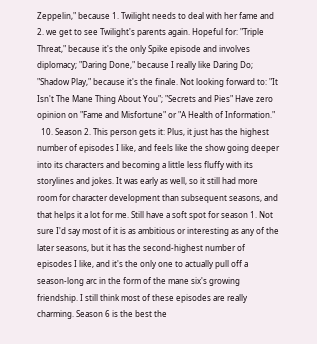Zeppelin," because 1. Twilight needs to deal with her fame and 2. we get to see Twilight's parents again. Hopeful for: "Triple Threat," because it's the only Spike episode and involves diplomacy; "Daring Done," because I really like Daring Do; "Shadow Play," because it's the finale. Not looking forward to: "It Isn't The Mane Thing About You"; "Secrets and Pies" Have zero opinion on "Fame and Misfortune" or "A Health of Information."
  10. Season 2. This person gets it: Plus, it just has the highest number of episodes I like, and feels like the show going deeper into its characters and becoming a little less fluffy with its storylines and jokes. It was early as well, so it still had more room for character development than subsequent seasons, and that helps it a lot for me. Still have a soft spot for season 1. Not sure I'd say most of it is as ambitious or interesting as any of the later seasons, but it has the second-highest number of episodes I like, and it's the only one to actually pull off a season-long arc in the form of the mane six's growing friendship. I still think most of these episodes are really charming. Season 6 is the best the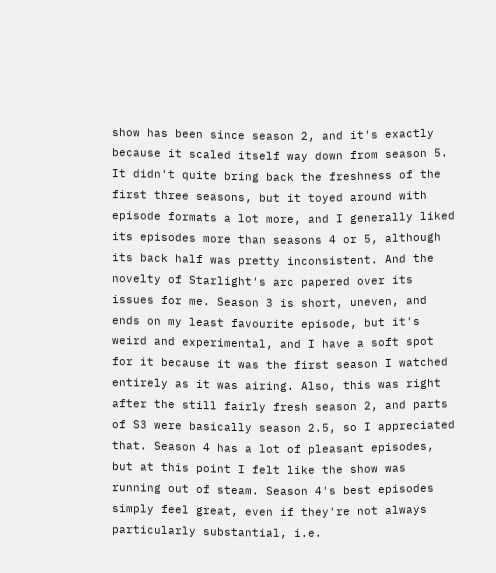show has been since season 2, and it's exactly because it scaled itself way down from season 5. It didn't quite bring back the freshness of the first three seasons, but it toyed around with episode formats a lot more, and I generally liked its episodes more than seasons 4 or 5, although its back half was pretty inconsistent. And the novelty of Starlight's arc papered over its issues for me. Season 3 is short, uneven, and ends on my least favourite episode, but it's weird and experimental, and I have a soft spot for it because it was the first season I watched entirely as it was airing. Also, this was right after the still fairly fresh season 2, and parts of S3 were basically season 2.5, so I appreciated that. Season 4 has a lot of pleasant episodes, but at this point I felt like the show was running out of steam. Season 4's best episodes simply feel great, even if they're not always particularly substantial, i.e.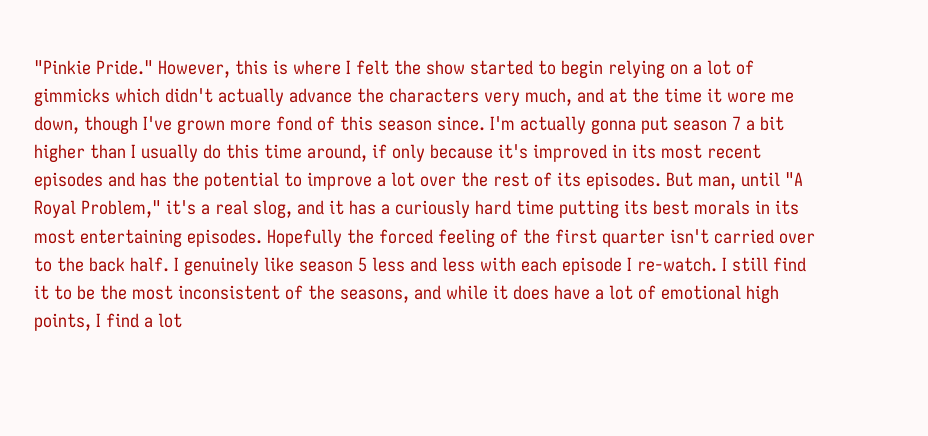"Pinkie Pride." However, this is where I felt the show started to begin relying on a lot of gimmicks which didn't actually advance the characters very much, and at the time it wore me down, though I've grown more fond of this season since. I'm actually gonna put season 7 a bit higher than I usually do this time around, if only because it's improved in its most recent episodes and has the potential to improve a lot over the rest of its episodes. But man, until "A Royal Problem," it's a real slog, and it has a curiously hard time putting its best morals in its most entertaining episodes. Hopefully the forced feeling of the first quarter isn't carried over to the back half. I genuinely like season 5 less and less with each episode I re-watch. I still find it to be the most inconsistent of the seasons, and while it does have a lot of emotional high points, I find a lot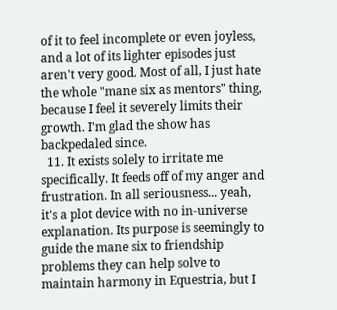of it to feel incomplete or even joyless, and a lot of its lighter episodes just aren't very good. Most of all, I just hate the whole "mane six as mentors" thing, because I feel it severely limits their growth. I'm glad the show has backpedaled since.
  11. It exists solely to irritate me specifically. It feeds off of my anger and frustration. In all seriousness... yeah, it's a plot device with no in-universe explanation. Its purpose is seemingly to guide the mane six to friendship problems they can help solve to maintain harmony in Equestria, but I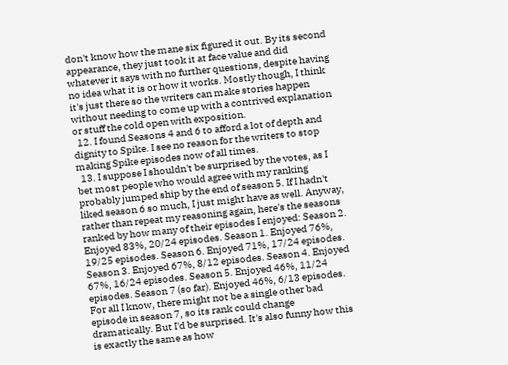don't know how the mane six figured it out. By its second appearance, they just took it at face value and did whatever it says with no further questions, despite having no idea what it is or how it works. Mostly though, I think it's just there so the writers can make stories happen without needing to come up with a contrived explanation or stuff the cold open with exposition.
  12. I found Seasons 4 and 6 to afford a lot of depth and dignity to Spike. I see no reason for the writers to stop making Spike episodes now of all times.
  13. I suppose I shouldn't be surprised by the votes, as I bet most people who would agree with my ranking probably jumped ship by the end of season 5. If I hadn't liked season 6 so much, I just might have as well. Anyway, rather than repeat my reasoning again, here's the seasons ranked by how many of their episodes I enjoyed: Season 2. Enjoyed 83%, 20/24 episodes. Season 1. Enjoyed 76%, 19/25 episodes. Season 6. Enjoyed 71%, 17/24 episodes. Season 3. Enjoyed 67%, 8/12 episodes. Season 4. Enjoyed 67%, 16/24 episodes. Season 5. Enjoyed 46%, 11/24 episodes. Season 7 (so far). Enjoyed 46%, 6/13 episodes. For all I know, there might not be a single other bad episode in season 7, so its rank could change dramatically. But I'd be surprised. It's also funny how this is exactly the same as how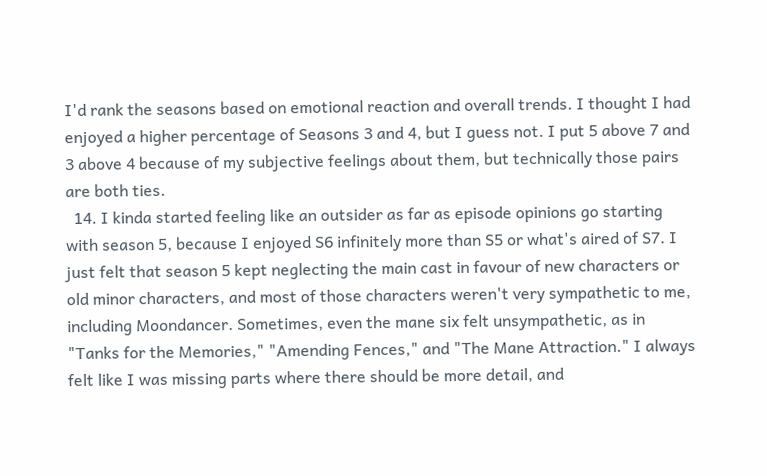I'd rank the seasons based on emotional reaction and overall trends. I thought I had enjoyed a higher percentage of Seasons 3 and 4, but I guess not. I put 5 above 7 and 3 above 4 because of my subjective feelings about them, but technically those pairs are both ties.
  14. I kinda started feeling like an outsider as far as episode opinions go starting with season 5, because I enjoyed S6 infinitely more than S5 or what's aired of S7. I just felt that season 5 kept neglecting the main cast in favour of new characters or old minor characters, and most of those characters weren't very sympathetic to me, including Moondancer. Sometimes, even the mane six felt unsympathetic, as in "Tanks for the Memories," "Amending Fences," and "The Mane Attraction." I always felt like I was missing parts where there should be more detail, and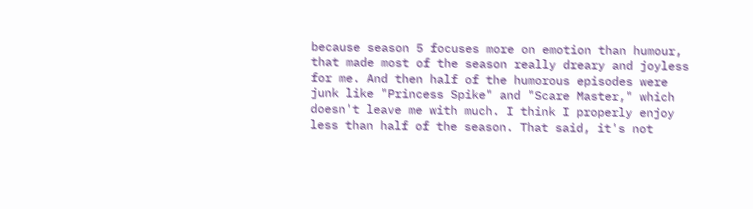because season 5 focuses more on emotion than humour, that made most of the season really dreary and joyless for me. And then half of the humorous episodes were junk like "Princess Spike" and "Scare Master," which doesn't leave me with much. I think I properly enjoy less than half of the season. That said, it's not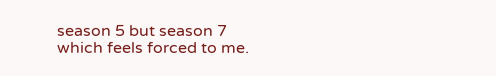season 5 but season 7 which feels forced to me.